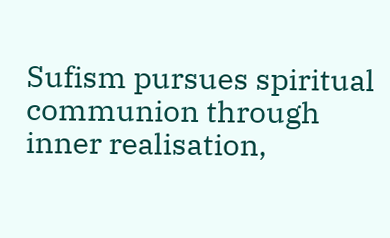Sufism pursues spiritual communion through inner realisation,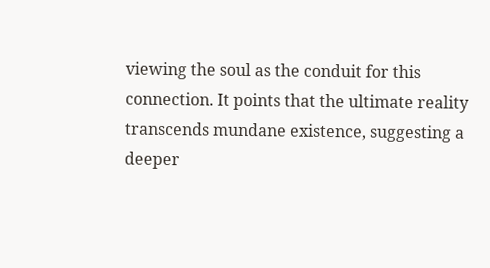viewing the soul as the conduit for this connection. It points that the ultimate reality transcends mundane existence, suggesting a deeper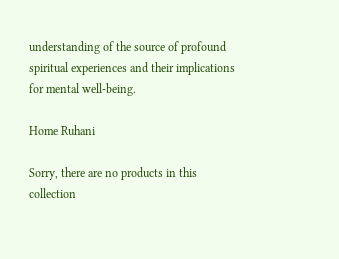understanding of the source of profound spiritual experiences and their implications for mental well-being.

Home Ruhani

Sorry, there are no products in this collection